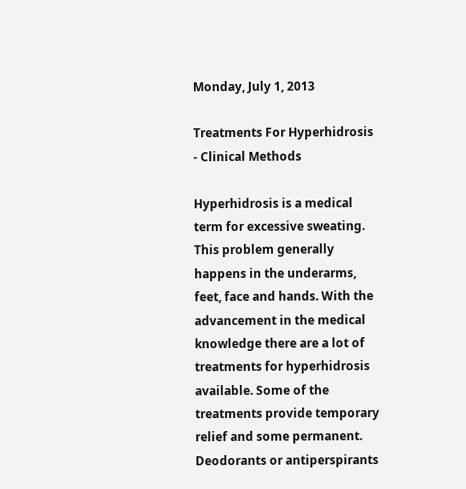Monday, July 1, 2013

Treatments For Hyperhidrosis - Clinical Methods

Hyperhidrosis is a medical term for excessive sweating. This problem generally happens in the underarms, feet, face and hands. With the advancement in the medical knowledge there are a lot of treatments for hyperhidrosis available. Some of the treatments provide temporary relief and some permanent. Deodorants or antiperspirants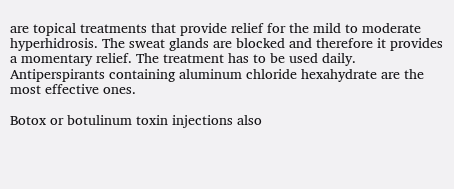are topical treatments that provide relief for the mild to moderate hyperhidrosis. The sweat glands are blocked and therefore it provides a momentary relief. The treatment has to be used daily. Antiperspirants containing aluminum chloride hexahydrate are the most effective ones.

Botox or botulinum toxin injections also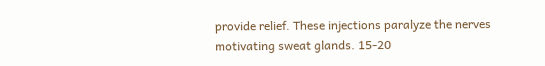provide relief. These injections paralyze the nerves motivating sweat glands. 15-20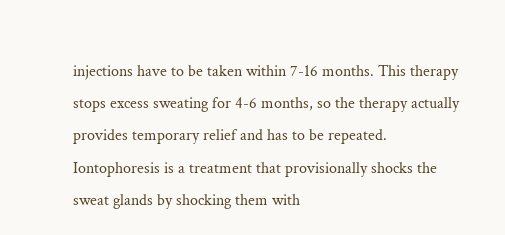injections have to be taken within 7-16 months. This therapy stops excess sweating for 4-6 months, so the therapy actually provides temporary relief and has to be repeated. Iontophoresis is a treatment that provisionally shocks the sweat glands by shocking them with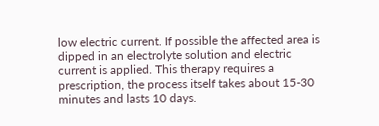low electric current. If possible the affected area is dipped in an electrolyte solution and electric current is applied. This therapy requires a prescription, the process itself takes about 15-30 minutes and lasts 10 days.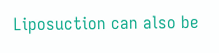Liposuction can also be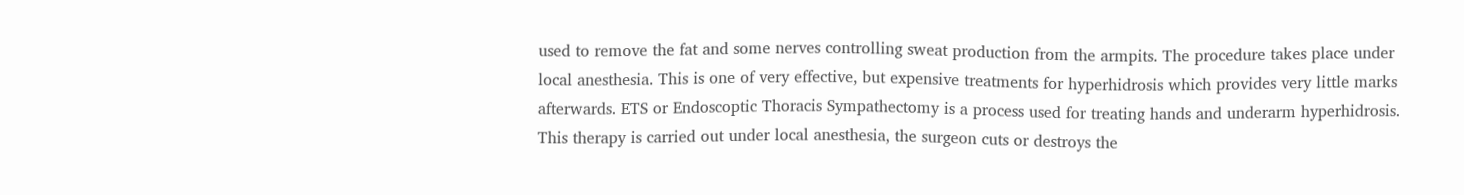used to remove the fat and some nerves controlling sweat production from the armpits. The procedure takes place under local anesthesia. This is one of very effective, but expensive treatments for hyperhidrosis which provides very little marks afterwards. ETS or Endoscoptic Thoracis Sympathectomy is a process used for treating hands and underarm hyperhidrosis. This therapy is carried out under local anesthesia, the surgeon cuts or destroys the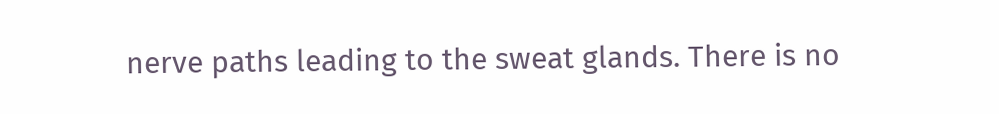nerve paths leading to the sweat glands. There is no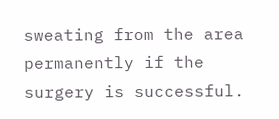sweating from the area permanently if the surgery is successful.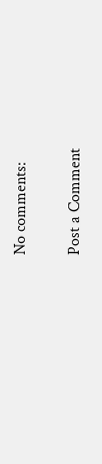No comments:

Post a Comment